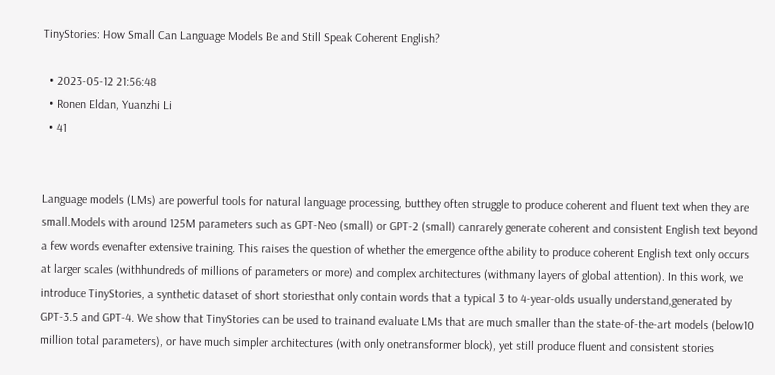TinyStories: How Small Can Language Models Be and Still Speak Coherent English?

  • 2023-05-12 21:56:48
  • Ronen Eldan, Yuanzhi Li
  • 41


Language models (LMs) are powerful tools for natural language processing, butthey often struggle to produce coherent and fluent text when they are small.Models with around 125M parameters such as GPT-Neo (small) or GPT-2 (small) canrarely generate coherent and consistent English text beyond a few words evenafter extensive training. This raises the question of whether the emergence ofthe ability to produce coherent English text only occurs at larger scales (withhundreds of millions of parameters or more) and complex architectures (withmany layers of global attention). In this work, we introduce TinyStories, a synthetic dataset of short storiesthat only contain words that a typical 3 to 4-year-olds usually understand,generated by GPT-3.5 and GPT-4. We show that TinyStories can be used to trainand evaluate LMs that are much smaller than the state-of-the-art models (below10 million total parameters), or have much simpler architectures (with only onetransformer block), yet still produce fluent and consistent stories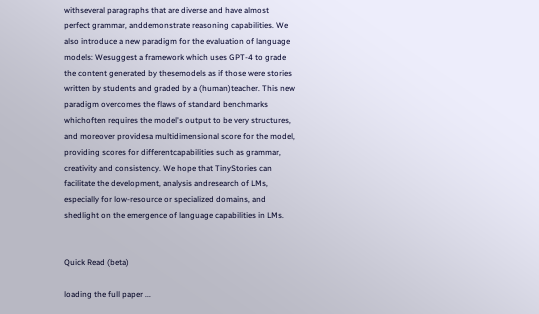withseveral paragraphs that are diverse and have almost perfect grammar, anddemonstrate reasoning capabilities. We also introduce a new paradigm for the evaluation of language models: Wesuggest a framework which uses GPT-4 to grade the content generated by thesemodels as if those were stories written by students and graded by a (human)teacher. This new paradigm overcomes the flaws of standard benchmarks whichoften requires the model's output to be very structures, and moreover providesa multidimensional score for the model, providing scores for differentcapabilities such as grammar, creativity and consistency. We hope that TinyStories can facilitate the development, analysis andresearch of LMs, especially for low-resource or specialized domains, and shedlight on the emergence of language capabilities in LMs.


Quick Read (beta)

loading the full paper ...